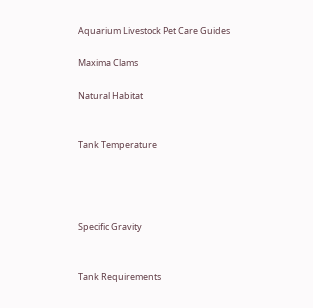Aquarium Livestock Pet Care Guides

Maxima Clams

Natural Habitat


Tank Temperature




Specific Gravity


Tank Requirements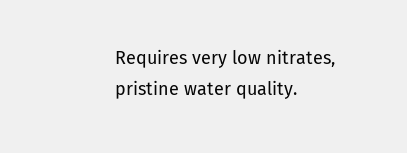Requires very low nitrates, pristine water quality.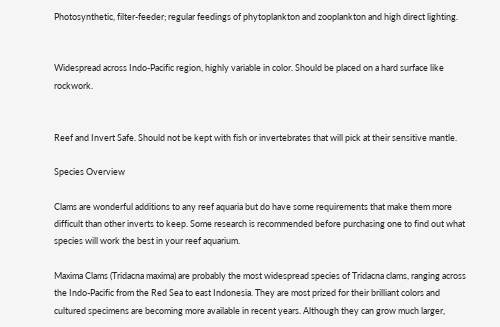Photosynthetic, filter-feeder; regular feedings of phytoplankton and zooplankton and high direct lighting.


Widespread across Indo-Pacific region, highly variable in color. Should be placed on a hard surface like rockwork.


Reef and Invert Safe. Should not be kept with fish or invertebrates that will pick at their sensitive mantle.

Species Overview

Clams are wonderful additions to any reef aquaria but do have some requirements that make them more difficult than other inverts to keep. Some research is recommended before purchasing one to find out what species will work the best in your reef aquarium.

Maxima Clams (Tridacna maxima) are probably the most widespread species of Tridacna clams, ranging across the Indo-Pacific from the Red Sea to east Indonesia. They are most prized for their brilliant colors and cultured specimens are becoming more available in recent years. Although they can grow much larger,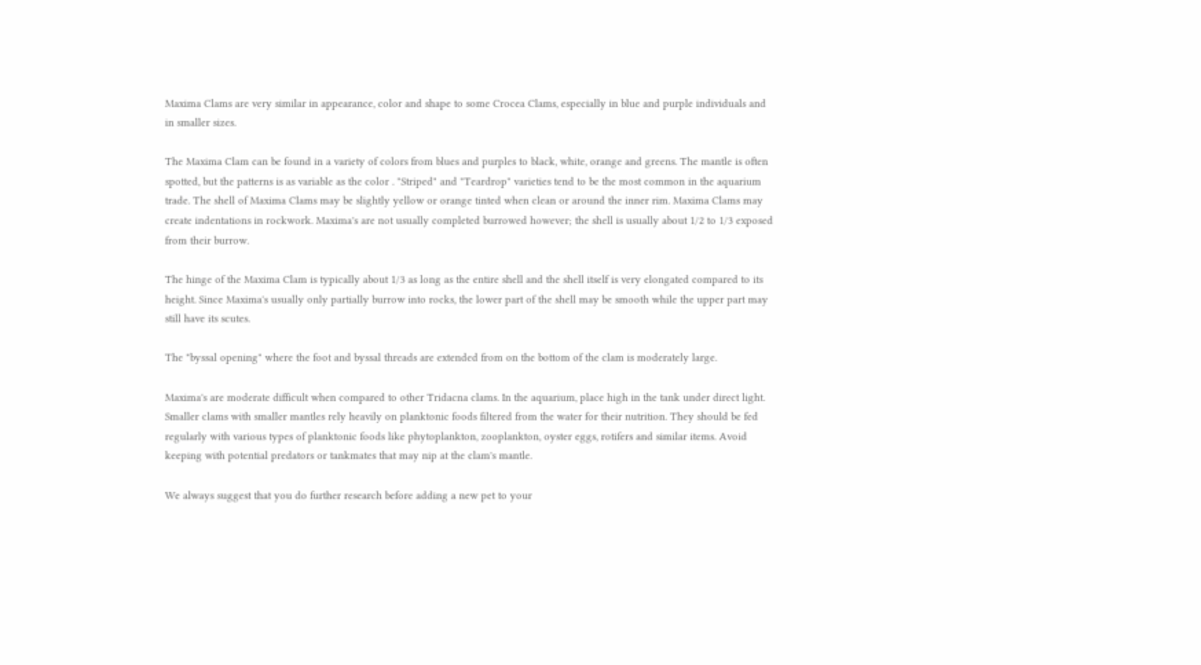Maxima Clams are very similar in appearance, color and shape to some Crocea Clams, especially in blue and purple individuals and in smaller sizes.

The Maxima Clam can be found in a variety of colors from blues and purples to black, white, orange and greens. The mantle is often spotted, but the patterns is as variable as the color . "Striped" and "Teardrop" varieties tend to be the most common in the aquarium trade. The shell of Maxima Clams may be slightly yellow or orange tinted when clean or around the inner rim. Maxima Clams may create indentations in rockwork. Maxima's are not usually completed burrowed however; the shell is usually about 1/2 to 1/3 exposed from their burrow.

The hinge of the Maxima Clam is typically about 1/3 as long as the entire shell and the shell itself is very elongated compared to its height. Since Maxima's usually only partially burrow into rocks, the lower part of the shell may be smooth while the upper part may still have its scutes.

The "byssal opening" where the foot and byssal threads are extended from on the bottom of the clam is moderately large.

Maxima's are moderate difficult when compared to other Tridacna clams. In the aquarium, place high in the tank under direct light. Smaller clams with smaller mantles rely heavily on planktonic foods filtered from the water for their nutrition. They should be fed regularly with various types of planktonic foods like phytoplankton, zooplankton, oyster eggs, rotifers and similar items. Avoid keeping with potential predators or tankmates that may nip at the clam's mantle.

We always suggest that you do further research before adding a new pet to your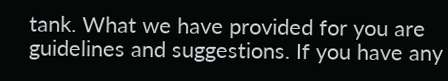tank. What we have provided for you are guidelines and suggestions. If you have any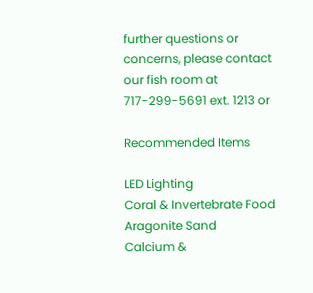further questions or concerns, please contact our fish room at 717-299-5691 ext. 1213 or

Recommended Items

LED Lighting
Coral & Invertebrate Food
Aragonite Sand
Calcium &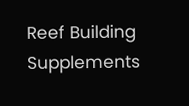Reef Building Supplements